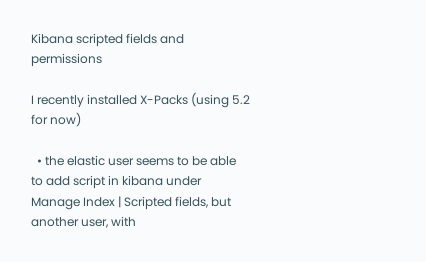Kibana scripted fields and permissions

I recently installed X-Packs (using 5.2 for now)

  • the elastic user seems to be able to add script in kibana under Manage Index | Scripted fields, but another user, with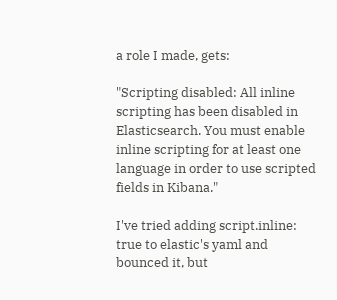a role I made, gets:

"Scripting disabled: All inline scripting has been disabled in Elasticsearch. You must enable inline scripting for at least one language in order to use scripted fields in Kibana."

I've tried adding script.inline: true to elastic's yaml and bounced it, but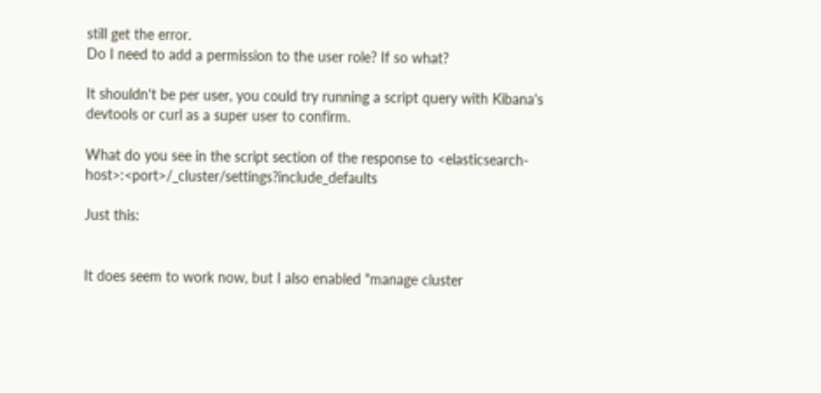still get the error.
Do I need to add a permission to the user role? If so what?

It shouldn't be per user, you could try running a script query with Kibana's devtools or curl as a super user to confirm.

What do you see in the script section of the response to <elasticsearch-host>:<port>/_cluster/settings?include_defaults

Just this:


It does seem to work now, but I also enabled "manage cluster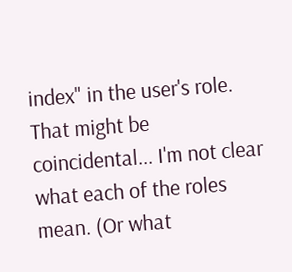index" in the user's role.
That might be coincidental... I'm not clear what each of the roles mean. (Or what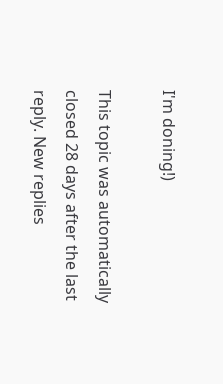I'm doning!)

This topic was automatically closed 28 days after the last reply. New replies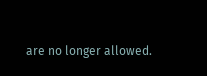are no longer allowed.